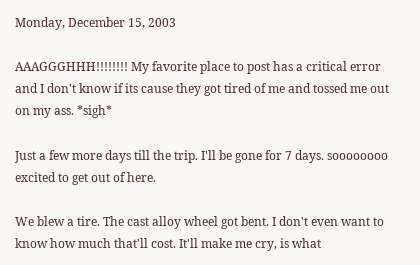Monday, December 15, 2003

AAAGGGHHH!!!!!!!! My favorite place to post has a critical error and I don't know if its cause they got tired of me and tossed me out on my ass. *sigh*

Just a few more days till the trip. I'll be gone for 7 days. soooooooo excited to get out of here.

We blew a tire. The cast alloy wheel got bent. I don't even want to know how much that'll cost. It'll make me cry, is what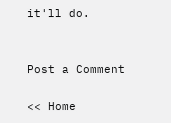it'll do.


Post a Comment

<< Home